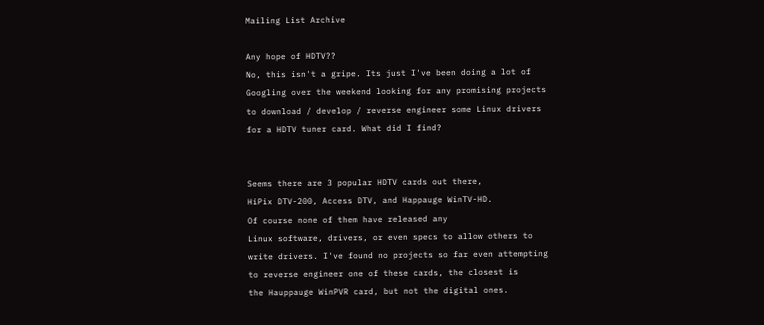Mailing List Archive

Any hope of HDTV??
No, this isn't a gripe. Its just I've been doing a lot of
Googling over the weekend looking for any promising projects
to download / develop / reverse engineer some Linux drivers
for a HDTV tuner card. What did I find?


Seems there are 3 popular HDTV cards out there,
HiPix DTV-200, Access DTV, and Happauge WinTV-HD.
Of course none of them have released any
Linux software, drivers, or even specs to allow others to
write drivers. I've found no projects so far even attempting
to reverse engineer one of these cards, the closest is
the Hauppauge WinPVR card, but not the digital ones.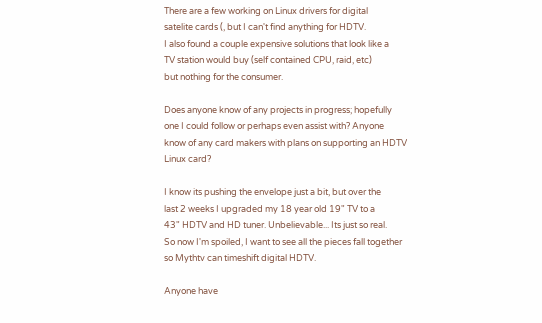There are a few working on Linux drivers for digital
satelite cards (, but I can't find anything for HDTV.
I also found a couple expensive solutions that look like a
TV station would buy (self contained CPU, raid, etc)
but nothing for the consumer.

Does anyone know of any projects in progress; hopefully
one I could follow or perhaps even assist with? Anyone
know of any card makers with plans on supporting an HDTV
Linux card?

I know its pushing the envelope just a bit, but over the
last 2 weeks I upgraded my 18 year old 19" TV to a
43" HDTV and HD tuner. Unbelievable... Its just so real.
So now I'm spoiled, I want to see all the pieces fall together
so Mythtv can timeshift digital HDTV.

Anyone have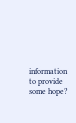information to provide some hope?